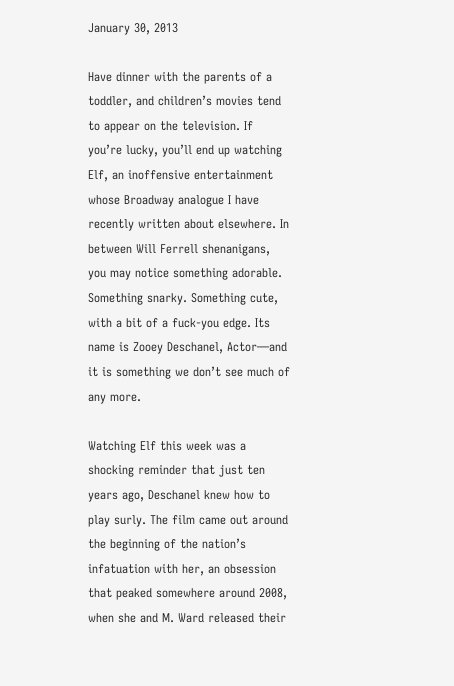January 30, 2013

Have dinner with the parents of a toddler, and children’s movies tend to appear on the television. If you’re lucky, you’ll end up watching Elf, an inoffensive entertainment whose Broadway analogue I have recently written about elsewhere. In between Will Ferrell shenanigans, you may notice something adorable. Something snarky. Something cute, with a bit of a fuck-you edge. Its name is Zooey Deschanel, Actor—and it is something we don’t see much of any more.

Watching Elf this week was a shocking reminder that just ten years ago, Deschanel knew how to play surly. The film came out around the beginning of the nation’s infatuation with her, an obsession that peaked somewhere around 2008, when she and M. Ward released their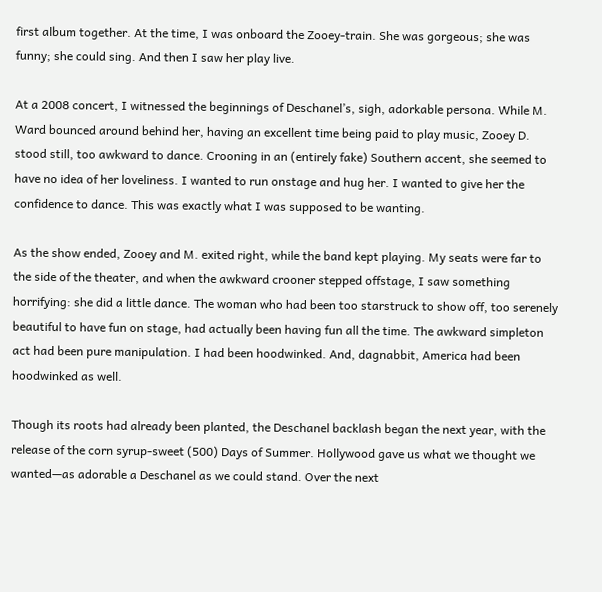first album together. At the time, I was onboard the Zooey-train. She was gorgeous; she was funny; she could sing. And then I saw her play live.

At a 2008 concert, I witnessed the beginnings of Deschanel’s, sigh, adorkable persona. While M. Ward bounced around behind her, having an excellent time being paid to play music, Zooey D. stood still, too awkward to dance. Crooning in an (entirely fake) Southern accent, she seemed to have no idea of her loveliness. I wanted to run onstage and hug her. I wanted to give her the confidence to dance. This was exactly what I was supposed to be wanting.

As the show ended, Zooey and M. exited right, while the band kept playing. My seats were far to the side of the theater, and when the awkward crooner stepped offstage, I saw something horrifying: she did a little dance. The woman who had been too starstruck to show off, too serenely beautiful to have fun on stage, had actually been having fun all the time. The awkward simpleton act had been pure manipulation. I had been hoodwinked. And, dagnabbit, America had been hoodwinked as well.

Though its roots had already been planted, the Deschanel backlash began the next year, with the release of the corn syrup-sweet (500) Days of Summer. Hollywood gave us what we thought we wanted—as adorable a Deschanel as we could stand. Over the next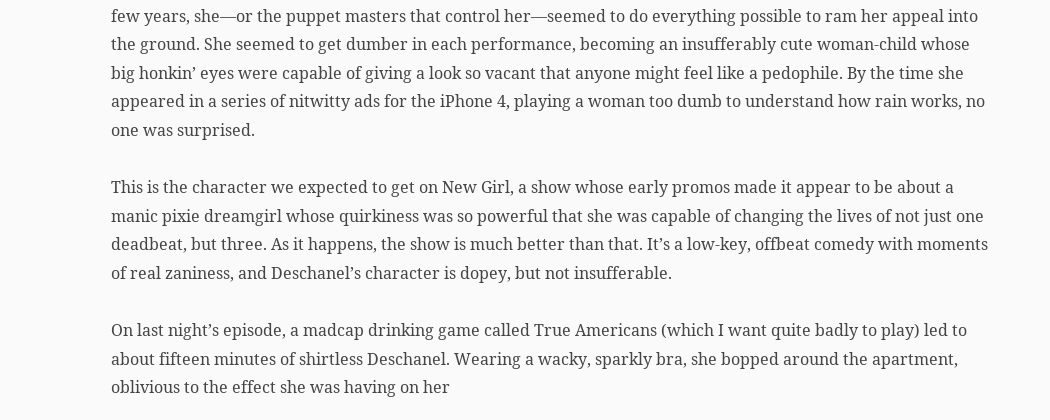few years, she—or the puppet masters that control her—seemed to do everything possible to ram her appeal into the ground. She seemed to get dumber in each performance, becoming an insufferably cute woman-child whose big honkin’ eyes were capable of giving a look so vacant that anyone might feel like a pedophile. By the time she appeared in a series of nitwitty ads for the iPhone 4, playing a woman too dumb to understand how rain works, no one was surprised.

This is the character we expected to get on New Girl, a show whose early promos made it appear to be about a manic pixie dreamgirl whose quirkiness was so powerful that she was capable of changing the lives of not just one deadbeat, but three. As it happens, the show is much better than that. It’s a low-key, offbeat comedy with moments of real zaniness, and Deschanel’s character is dopey, but not insufferable.

On last night’s episode, a madcap drinking game called True Americans (which I want quite badly to play) led to about fifteen minutes of shirtless Deschanel. Wearing a wacky, sparkly bra, she bopped around the apartment, oblivious to the effect she was having on her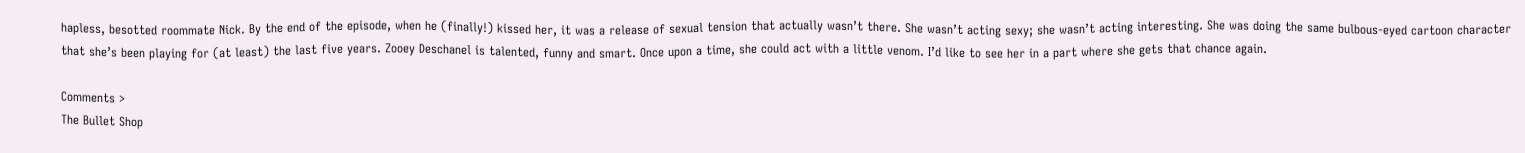hapless, besotted roommate Nick. By the end of the episode, when he (finally!) kissed her, it was a release of sexual tension that actually wasn’t there. She wasn’t acting sexy; she wasn’t acting interesting. She was doing the same bulbous-eyed cartoon character that she’s been playing for (at least) the last five years. Zooey Deschanel is talented, funny and smart. Once upon a time, she could act with a little venom. I’d like to see her in a part where she gets that chance again.

Comments >
The Bullet Shop